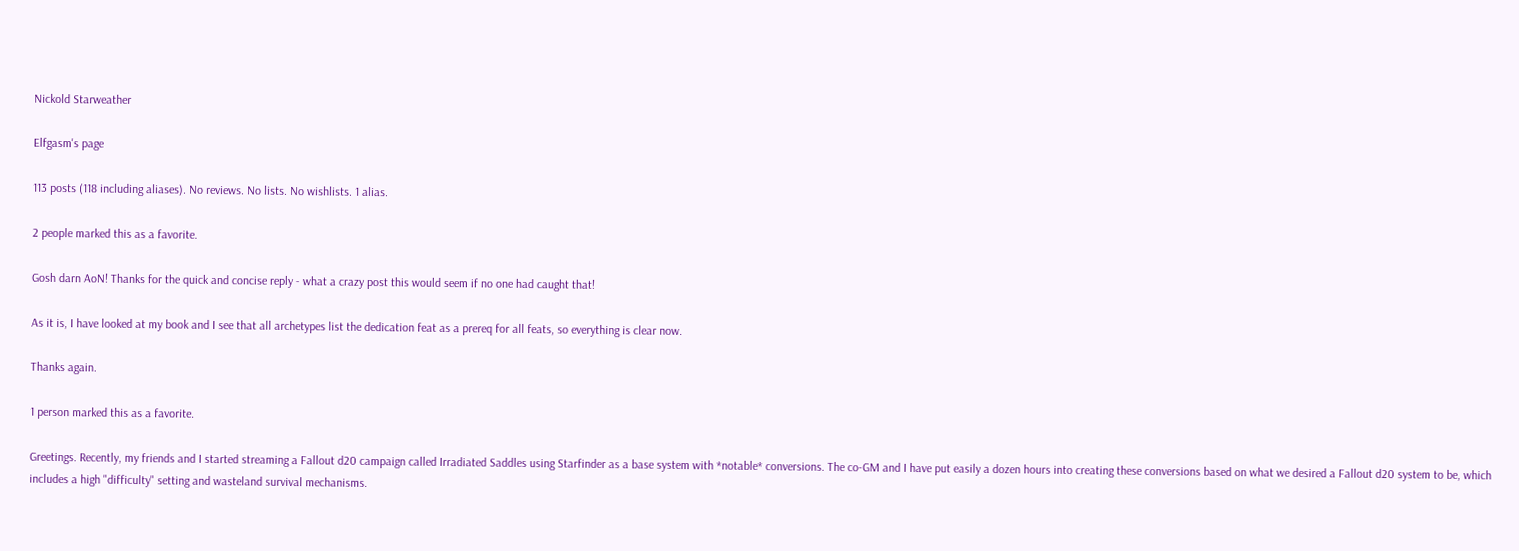Nickold Starweather

Elfgasm's page

113 posts (118 including aliases). No reviews. No lists. No wishlists. 1 alias.

2 people marked this as a favorite.

Gosh darn AoN! Thanks for the quick and concise reply - what a crazy post this would seem if no one had caught that!

As it is, I have looked at my book and I see that all archetypes list the dedication feat as a prereq for all feats, so everything is clear now.

Thanks again.

1 person marked this as a favorite.

Greetings. Recently, my friends and I started streaming a Fallout d20 campaign called Irradiated Saddles using Starfinder as a base system with *notable* conversions. The co-GM and I have put easily a dozen hours into creating these conversions based on what we desired a Fallout d20 system to be, which includes a high "difficulty" setting and wasteland survival mechanisms.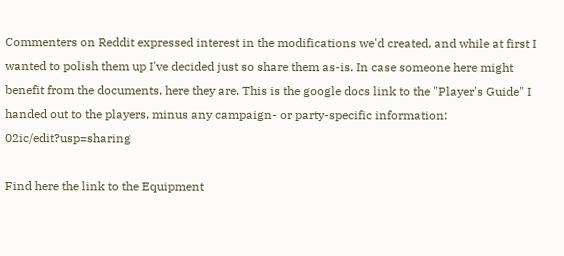Commenters on Reddit expressed interest in the modifications we'd created, and while at first I wanted to polish them up I've decided just so share them as-is. In case someone here might benefit from the documents, here they are. This is the google docs link to the "Player's Guide" I handed out to the players, minus any campaign- or party-specific information: 02ic/edit?usp=sharing

Find here the link to the Equipment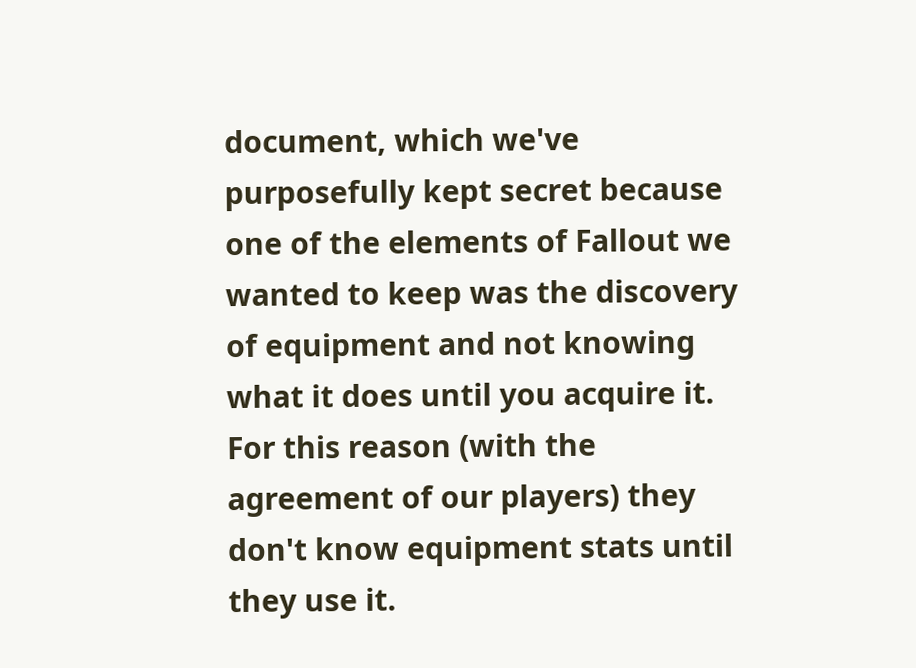document, which we've purposefully kept secret because one of the elements of Fallout we wanted to keep was the discovery of equipment and not knowing what it does until you acquire it. For this reason (with the agreement of our players) they don't know equipment stats until they use it.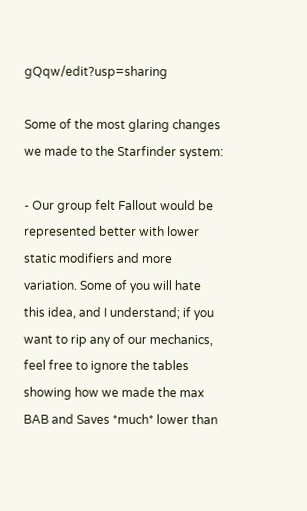gQqw/edit?usp=sharing

Some of the most glaring changes we made to the Starfinder system:

- Our group felt Fallout would be represented better with lower static modifiers and more variation. Some of you will hate this idea, and I understand; if you want to rip any of our mechanics, feel free to ignore the tables showing how we made the max BAB and Saves *much* lower than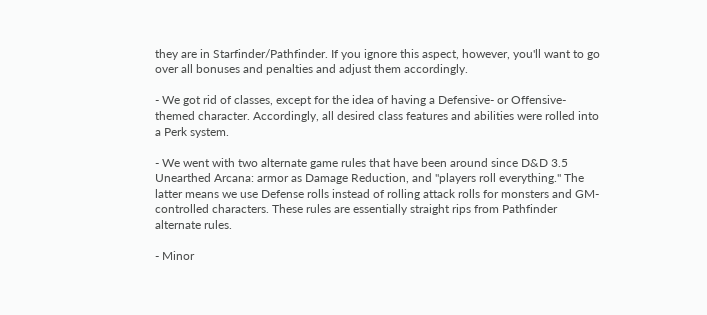they are in Starfinder/Pathfinder. If you ignore this aspect, however, you'll want to go over all bonuses and penalties and adjust them accordingly.

- We got rid of classes, except for the idea of having a Defensive- or Offensive-themed character. Accordingly, all desired class features and abilities were rolled into a Perk system.

- We went with two alternate game rules that have been around since D&D 3.5 Unearthed Arcana: armor as Damage Reduction, and "players roll everything." The latter means we use Defense rolls instead of rolling attack rolls for monsters and GM-controlled characters. These rules are essentially straight rips from Pathfinder alternate rules.

- Minor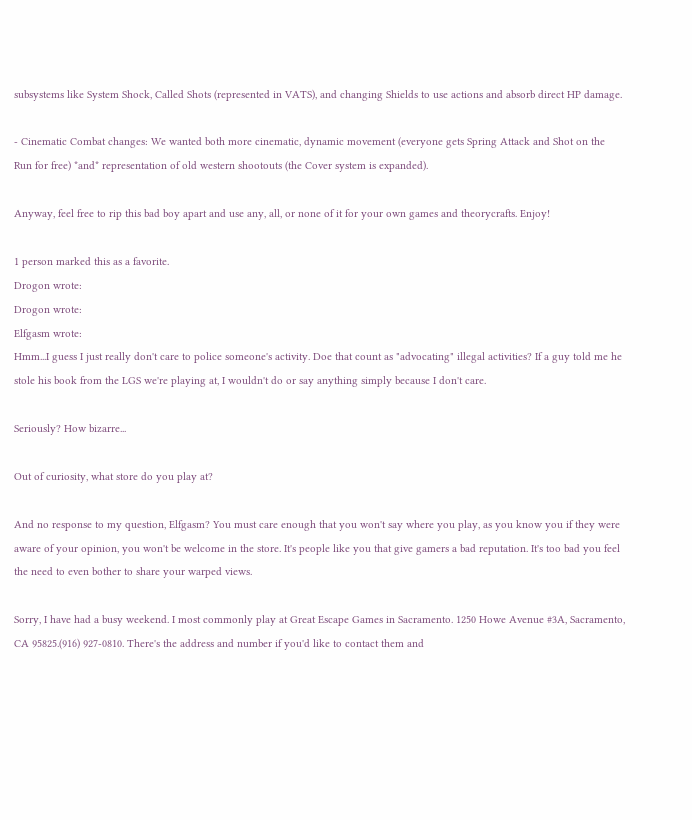subsystems like System Shock, Called Shots (represented in VATS), and changing Shields to use actions and absorb direct HP damage.

- Cinematic Combat changes: We wanted both more cinematic, dynamic movement (everyone gets Spring Attack and Shot on the Run for free) *and* representation of old western shootouts (the Cover system is expanded).

Anyway, feel free to rip this bad boy apart and use any, all, or none of it for your own games and theorycrafts. Enjoy!

1 person marked this as a favorite.
Drogon wrote:
Drogon wrote:
Elfgasm wrote:
Hmm...I guess I just really don't care to police someone's activity. Doe that count as "advocating" illegal activities? If a guy told me he stole his book from the LGS we're playing at, I wouldn't do or say anything simply because I don't care.

Seriously? How bizarre...

Out of curiosity, what store do you play at?

And no response to my question, Elfgasm? You must care enough that you won't say where you play, as you know you if they were aware of your opinion, you won't be welcome in the store. It's people like you that give gamers a bad reputation. It's too bad you feel the need to even bother to share your warped views.

Sorry, I have had a busy weekend. I most commonly play at Great Escape Games in Sacramento. 1250 Howe Avenue #3A, Sacramento, CA 95825.(916) 927-0810. There's the address and number if you'd like to contact them and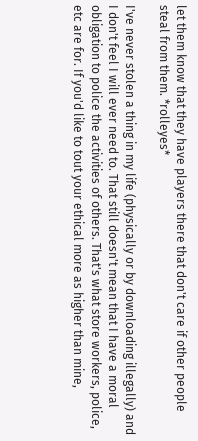let them know that they have players there that don't care if other people steal from them. *rolleyes*

I've never stolen a thing in my life (physically or by downloading illegally) and I don't feel I will ever need to. That still doesn't mean that I have a moral obligation to police the activities of others. That's what store workers, police, etc are for. If you'd like to tout your ethical more as higher than mine,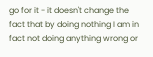go for it - it doesn't change the fact that by doing nothing I am in fact not doing anything wrong or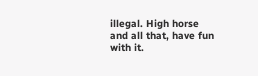illegal. High horse and all that, have fun with it.